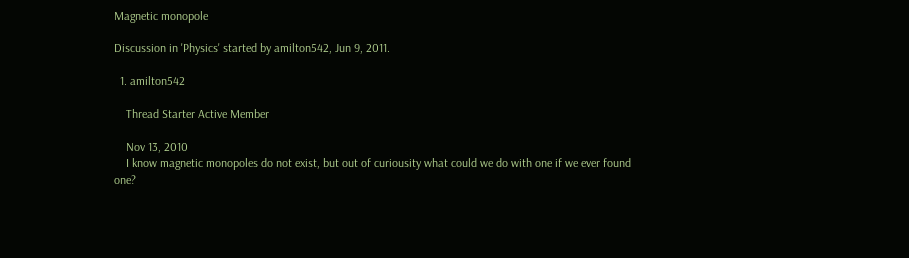Magnetic monopole

Discussion in 'Physics' started by amilton542, Jun 9, 2011.

  1. amilton542

    Thread Starter Active Member

    Nov 13, 2010
    I know magnetic monopoles do not exist, but out of curiousity what could we do with one if we ever found one?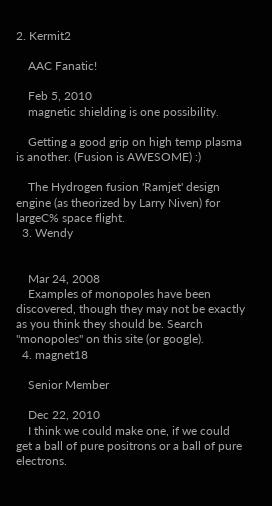2. Kermit2

    AAC Fanatic!

    Feb 5, 2010
    magnetic shielding is one possibility.

    Getting a good grip on high temp plasma is another. (Fusion is AWESOME) :)

    The Hydrogen fusion 'Ramjet' design engine (as theorized by Larry Niven) for largeC% space flight.
  3. Wendy


    Mar 24, 2008
    Examples of monopoles have been discovered, though they may not be exactly as you think they should be. Search "monopoles" on this site (or google).
  4. magnet18

    Senior Member

    Dec 22, 2010
    I think we could make one, if we could get a ball of pure positrons or a ball of pure electrons.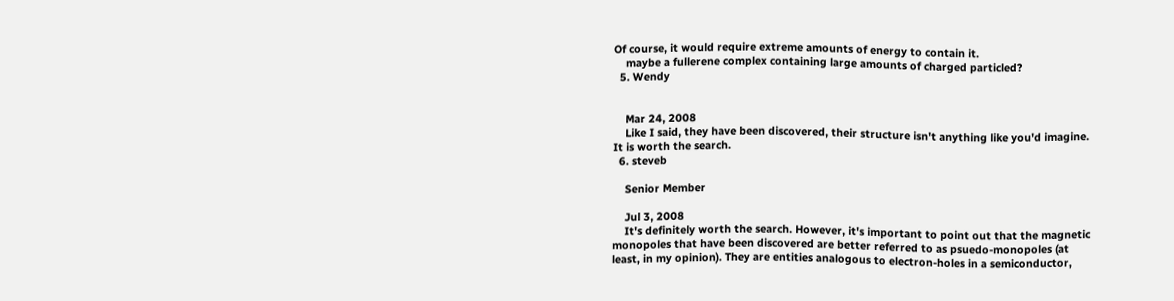Of course, it would require extreme amounts of energy to contain it.
    maybe a fullerene complex containing large amounts of charged particled?
  5. Wendy


    Mar 24, 2008
    Like I said, they have been discovered, their structure isn't anything like you'd imagine. It is worth the search.
  6. steveb

    Senior Member

    Jul 3, 2008
    It's definitely worth the search. However, it's important to point out that the magnetic monopoles that have been discovered are better referred to as psuedo-monopoles (at least, in my opinion). They are entities analogous to electron-holes in a semiconductor,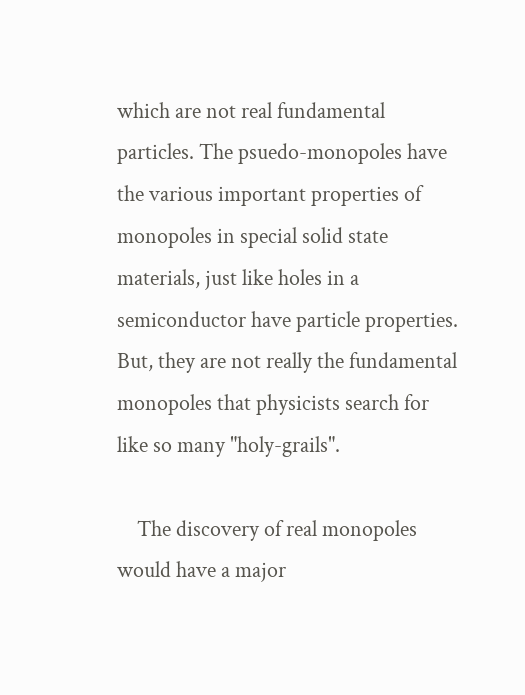which are not real fundamental particles. The psuedo-monopoles have the various important properties of monopoles in special solid state materials, just like holes in a semiconductor have particle properties. But, they are not really the fundamental monopoles that physicists search for like so many "holy-grails".

    The discovery of real monopoles would have a major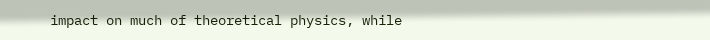impact on much of theoretical physics, while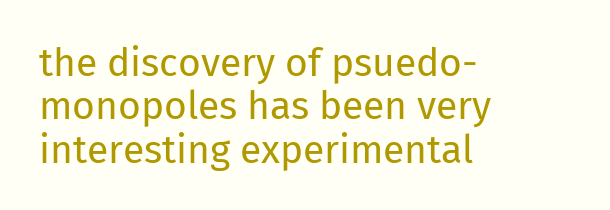the discovery of psuedo-monopoles has been very interesting experimental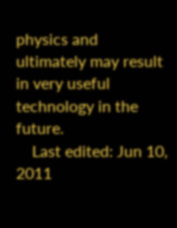physics and ultimately may result in very useful technology in the future.
    Last edited: Jun 10, 2011